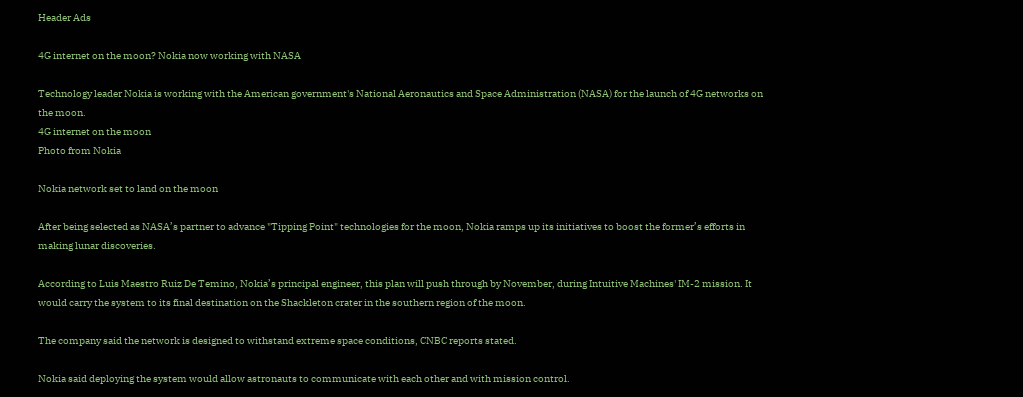Header Ads

4G internet on the moon? Nokia now working with NASA

Technology leader Nokia is working with the American government's National Aeronautics and Space Administration (NASA) for the launch of 4G networks on the moon.
4G internet on the moon
Photo from Nokia

Nokia network set to land on the moon

After being selected as NASA’s partner to advance "Tipping Point" technologies for the moon, Nokia ramps up its initiatives to boost the former’s efforts in making lunar discoveries.

According to Luis Maestro Ruiz De Temino, Nokia’s principal engineer, this plan will push through by November, during Intuitive Machines' IM-2 mission. It would carry the system to its final destination on the Shackleton crater in the southern region of the moon.

The company said the network is designed to withstand extreme space conditions, CNBC reports stated.

Nokia said deploying the system would allow astronauts to communicate with each other and with mission control.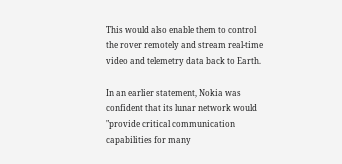This would also enable them to control the rover remotely and stream real-time video and telemetry data back to Earth.

In an earlier statement, Nokia was confident that its lunar network would "provide critical communication capabilities for many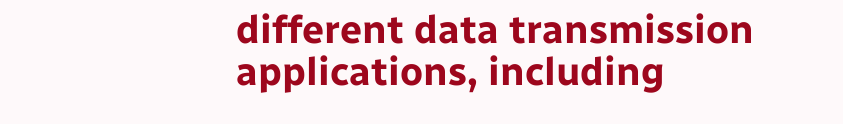different data transmission applications, including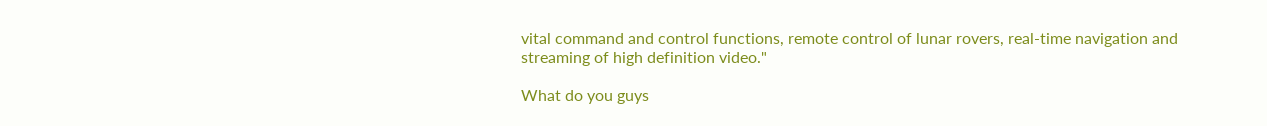vital command and control functions, remote control of lunar rovers, real-time navigation and streaming of high definition video."

What do you guys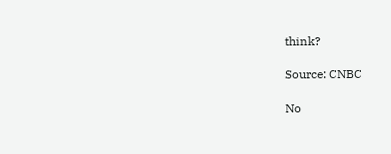think?

Source: CNBC

No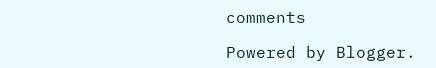comments

Powered by Blogger.